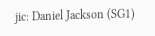jic: Daniel Jackson (SG1)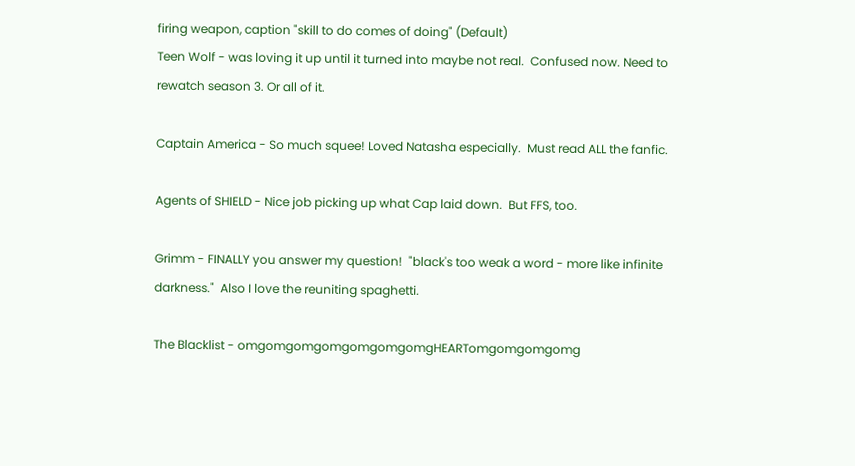firing weapon, caption "skill to do comes of doing" (Default)
Teen Wolf - was loving it up until it turned into maybe not real.  Confused now. Need to rewatch season 3. Or all of it.

Captain America - So much squee! Loved Natasha especially.  Must read ALL the fanfic.

Agents of SHIELD - Nice job picking up what Cap laid down.  But FFS, too.

Grimm - FINALLY you answer my question!  "black's too weak a word - more like infinite darkness."  Also I love the reuniting spaghetti.

The Blacklist - omgomgomgomgomgomgomgHEARTomgomgomgomg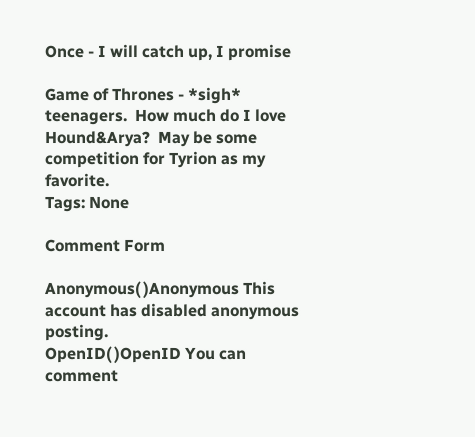Once - I will catch up, I promise

Game of Thrones - *sigh* teenagers.  How much do I love Hound&Arya?  May be some competition for Tyrion as my favorite.
Tags: None

Comment Form

Anonymous( )Anonymous This account has disabled anonymous posting.
OpenID( )OpenID You can comment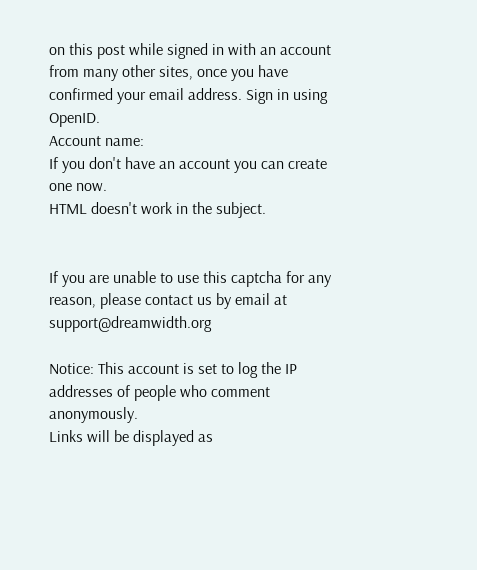on this post while signed in with an account from many other sites, once you have confirmed your email address. Sign in using OpenID.
Account name:
If you don't have an account you can create one now.
HTML doesn't work in the subject.


If you are unable to use this captcha for any reason, please contact us by email at support@dreamwidth.org

Notice: This account is set to log the IP addresses of people who comment anonymously.
Links will be displayed as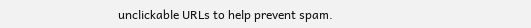unclickable URLs to help prevent spam.